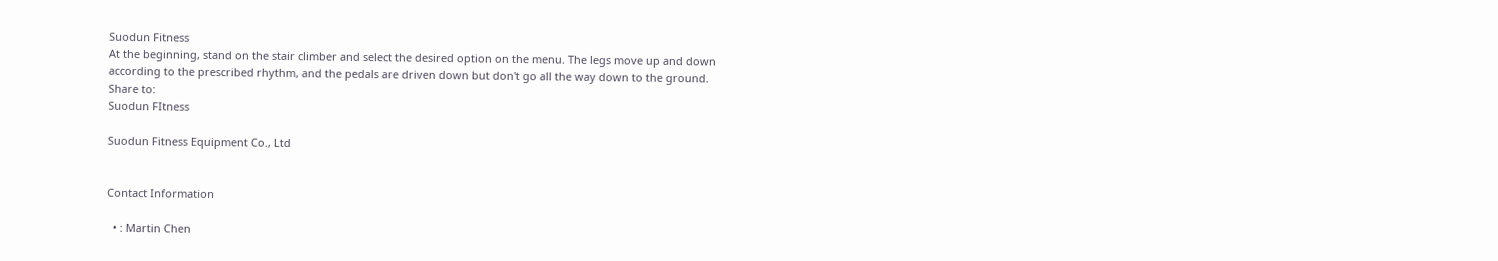Suodun Fitness
At the beginning, stand on the stair climber and select the desired option on the menu. The legs move up and down according to the prescribed rhythm, and the pedals are driven down but don't go all the way down to the ground.
Share to:
Suodun FItness

Suodun Fitness Equipment Co., Ltd


Contact Information

  • : Martin Chen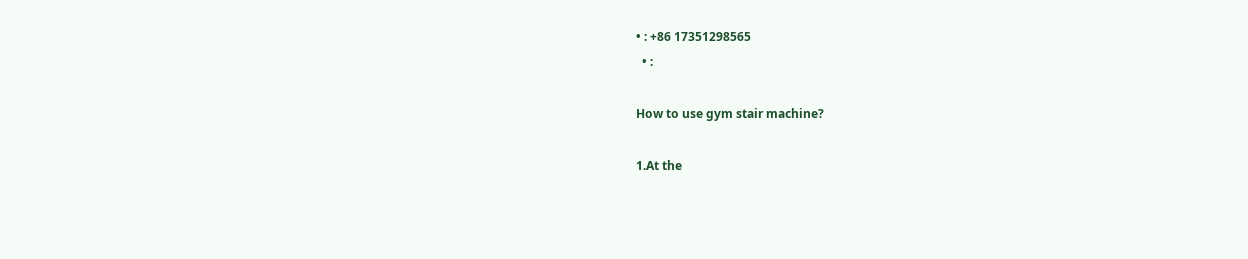• : +86 17351298565
  • :

How to use gym stair machine?

1.At the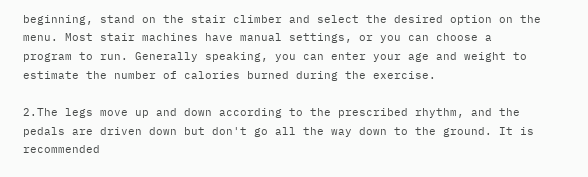beginning, stand on the stair climber and select the desired option on the menu. Most stair machines have manual settings, or you can choose a program to run. Generally speaking, you can enter your age and weight to estimate the number of calories burned during the exercise.

2.The legs move up and down according to the prescribed rhythm, and the pedals are driven down but don't go all the way down to the ground. It is recommended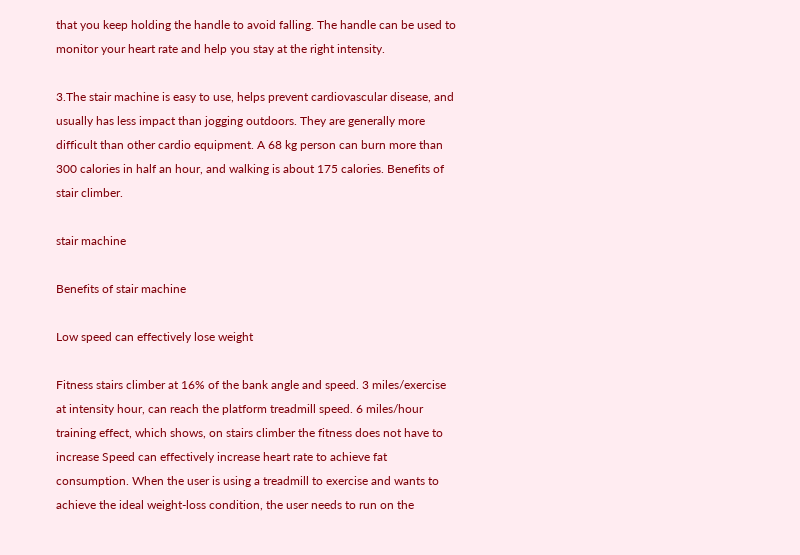that you keep holding the handle to avoid falling. The handle can be used to monitor your heart rate and help you stay at the right intensity.

3.The stair machine is easy to use, helps prevent cardiovascular disease, and usually has less impact than jogging outdoors. They are generally more difficult than other cardio equipment. A 68 kg person can burn more than 300 calories in half an hour, and walking is about 175 calories. Benefits of stair climber.

stair machine

Benefits of stair machine

Low speed can effectively lose weight

Fitness stairs climber at 16% of the bank angle and speed. 3 miles/exercise at intensity hour, can reach the platform treadmill speed. 6 miles/hour training effect, which shows, on stairs climber the fitness does not have to increase Speed can effectively increase heart rate to achieve fat consumption. When the user is using a treadmill to exercise and wants to achieve the ideal weight-loss condition, the user needs to run on the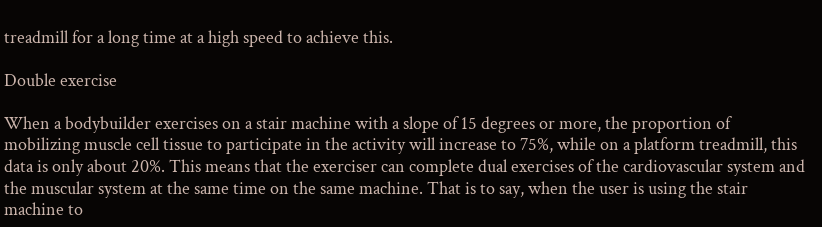treadmill for a long time at a high speed to achieve this.

Double exercise

When a bodybuilder exercises on a stair machine with a slope of 15 degrees or more, the proportion of mobilizing muscle cell tissue to participate in the activity will increase to 75%, while on a platform treadmill, this data is only about 20%. This means that the exerciser can complete dual exercises of the cardiovascular system and the muscular system at the same time on the same machine. That is to say, when the user is using the stair machine to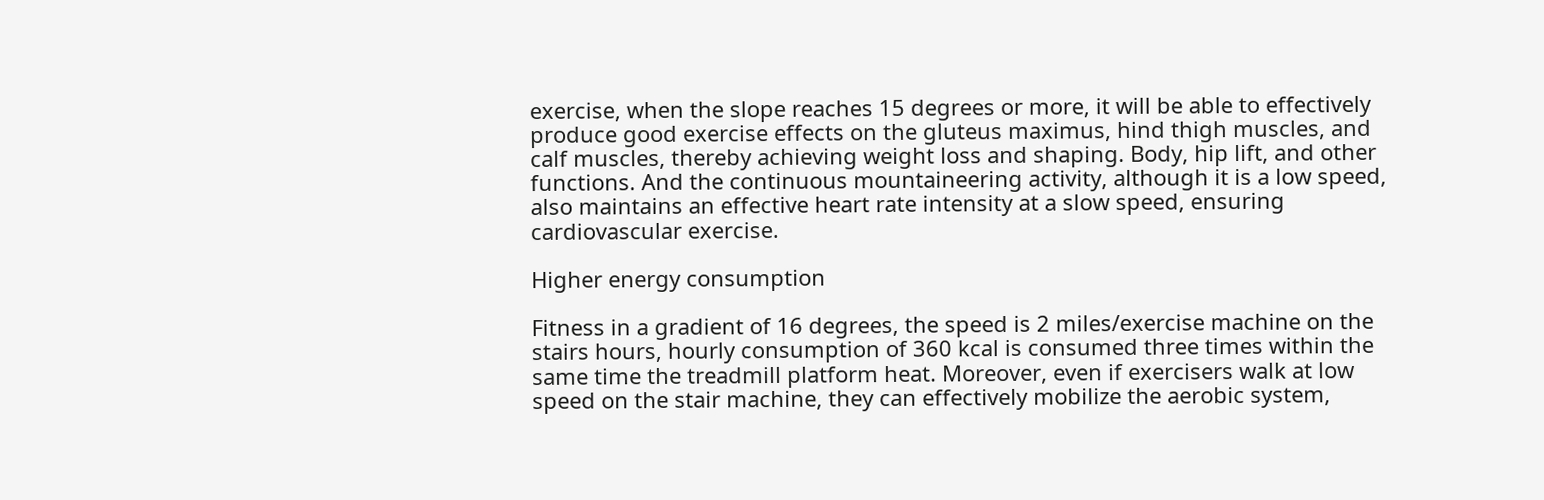exercise, when the slope reaches 15 degrees or more, it will be able to effectively produce good exercise effects on the gluteus maximus, hind thigh muscles, and calf muscles, thereby achieving weight loss and shaping. Body, hip lift, and other functions. And the continuous mountaineering activity, although it is a low speed, also maintains an effective heart rate intensity at a slow speed, ensuring cardiovascular exercise.

Higher energy consumption

Fitness in a gradient of 16 degrees, the speed is 2 miles/exercise machine on the stairs hours, hourly consumption of 360 kcal is consumed three times within the same time the treadmill platform heat. Moreover, even if exercisers walk at low speed on the stair machine, they can effectively mobilize the aerobic system,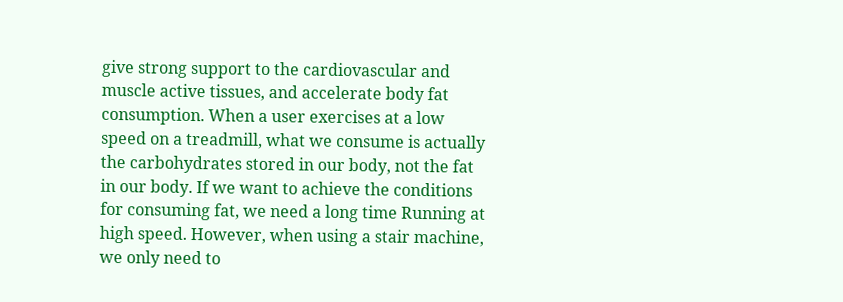give strong support to the cardiovascular and muscle active tissues, and accelerate body fat consumption. When a user exercises at a low speed on a treadmill, what we consume is actually the carbohydrates stored in our body, not the fat in our body. If we want to achieve the conditions for consuming fat, we need a long time Running at high speed. However, when using a stair machine, we only need to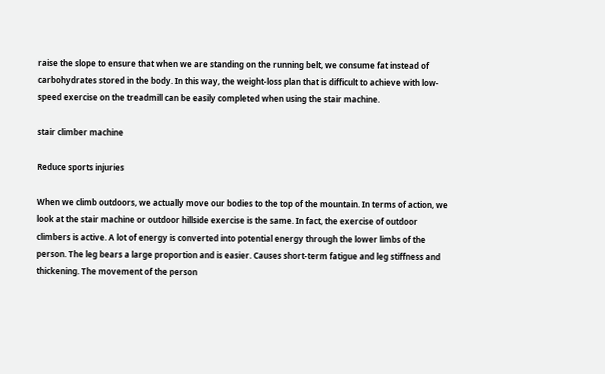raise the slope to ensure that when we are standing on the running belt, we consume fat instead of carbohydrates stored in the body. In this way, the weight-loss plan that is difficult to achieve with low-speed exercise on the treadmill can be easily completed when using the stair machine.

stair climber machine

Reduce sports injuries

When we climb outdoors, we actually move our bodies to the top of the mountain. In terms of action, we look at the stair machine or outdoor hillside exercise is the same. In fact, the exercise of outdoor climbers is active. A lot of energy is converted into potential energy through the lower limbs of the person. The leg bears a large proportion and is easier. Causes short-term fatigue and leg stiffness and thickening. The movement of the person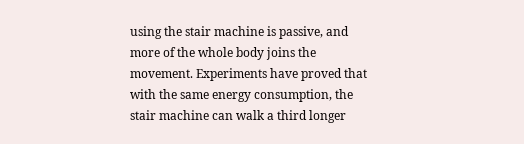using the stair machine is passive, and more of the whole body joins the movement. Experiments have proved that with the same energy consumption, the stair machine can walk a third longer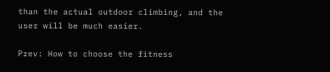than the actual outdoor climbing, and the user will be much easier.

Prev: How to choose the fitness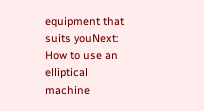equipment that suits youNext: How to use an elliptical machine